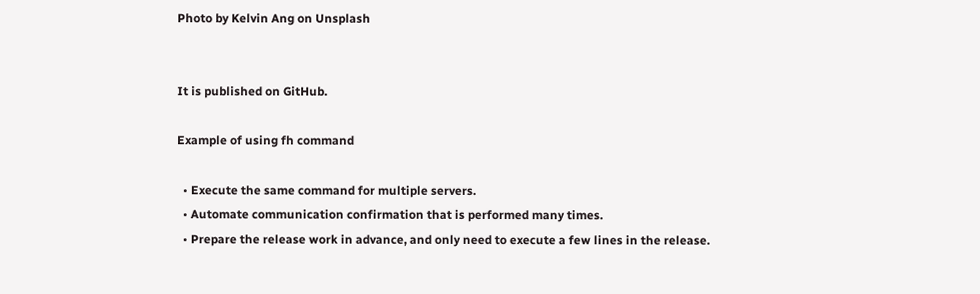Photo by Kelvin Ang on Unsplash


It is published on GitHub.

Example of using fh command

  • Execute the same command for multiple servers.
  • Automate communication confirmation that is performed many times.
  • Prepare the release work in advance, and only need to execute a few lines in the release.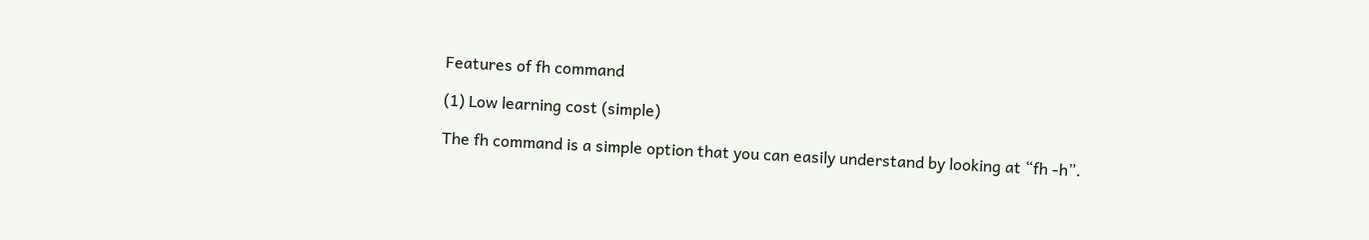Features of fh command

(1) Low learning cost (simple)

The fh command is a simple option that you can easily understand by looking at “fh -h”.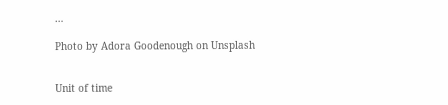…

Photo by Adora Goodenough on Unsplash


Unit of time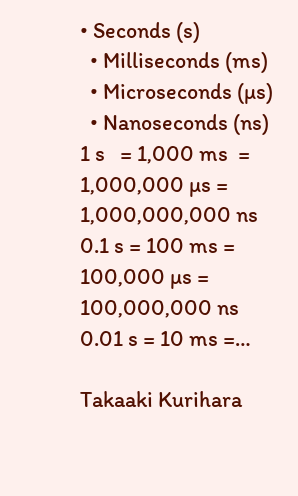• Seconds (s)
  • Milliseconds (ms)
  • Microseconds (µs)
  • Nanoseconds (ns)
1 s   = 1,000 ms  = 1,000,000 µs = 1,000,000,000 ns
0.1 s = 100 ms = 100,000 µs = 100,000,000 ns
0.01 s = 10 ms =…

Takaaki Kurihara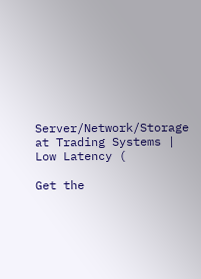Server/Network/Storage at Trading Systems | Low Latency (

Get the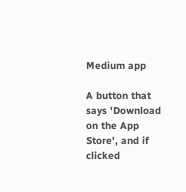Medium app

A button that says 'Download on the App Store', and if clicked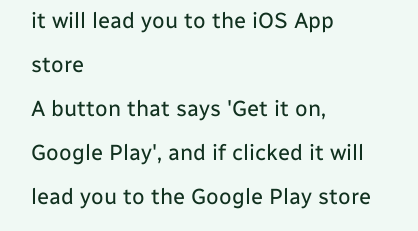it will lead you to the iOS App store
A button that says 'Get it on, Google Play', and if clicked it will lead you to the Google Play store